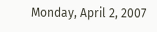Monday, April 2, 2007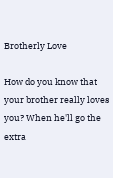Brotherly Love

How do you know that your brother really loves you? When he'll go the extra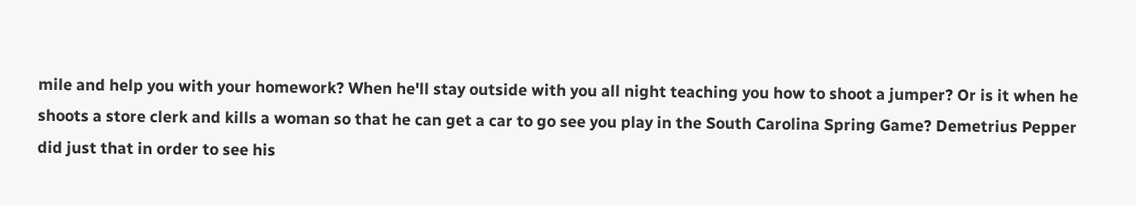mile and help you with your homework? When he'll stay outside with you all night teaching you how to shoot a jumper? Or is it when he shoots a store clerk and kills a woman so that he can get a car to go see you play in the South Carolina Spring Game? Demetrius Pepper did just that in order to see his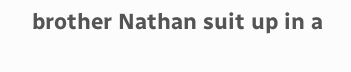brother Nathan suit up in a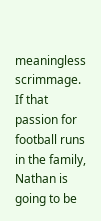meaningless scrimmage. If that passion for football runs in the family, Nathan is going to be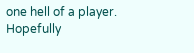one hell of a player. Hopefully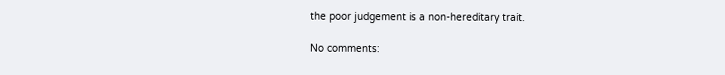the poor judgement is a non-hereditary trait.

No comments: